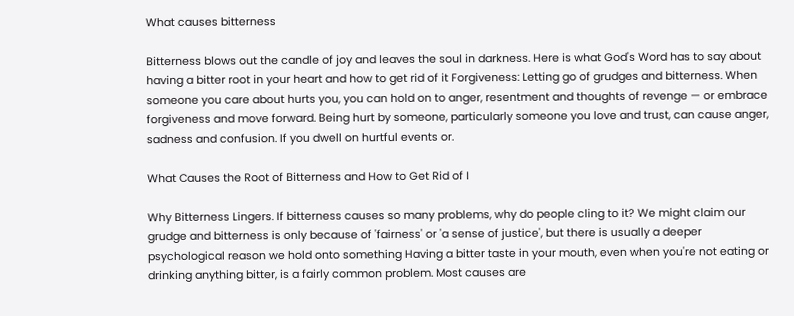What causes bitterness

Bitterness blows out the candle of joy and leaves the soul in darkness. Here is what God's Word has to say about having a bitter root in your heart and how to get rid of it Forgiveness: Letting go of grudges and bitterness. When someone you care about hurts you, you can hold on to anger, resentment and thoughts of revenge — or embrace forgiveness and move forward. Being hurt by someone, particularly someone you love and trust, can cause anger, sadness and confusion. If you dwell on hurtful events or.

What Causes the Root of Bitterness and How to Get Rid of I

Why Bitterness Lingers. If bitterness causes so many problems, why do people cling to it? We might claim our grudge and bitterness is only because of 'fairness' or 'a sense of justice', but there is usually a deeper psychological reason we hold onto something Having a bitter taste in your mouth, even when you're not eating or drinking anything bitter, is a fairly common problem. Most causes are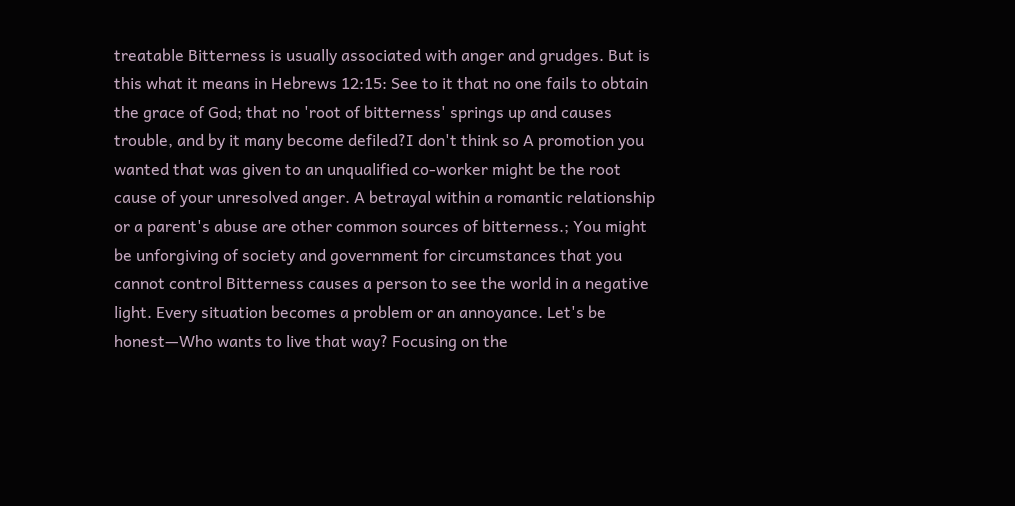treatable Bitterness is usually associated with anger and grudges. But is this what it means in Hebrews 12:15: See to it that no one fails to obtain the grace of God; that no 'root of bitterness' springs up and causes trouble, and by it many become defiled?I don't think so A promotion you wanted that was given to an unqualified co-worker might be the root cause of your unresolved anger. A betrayal within a romantic relationship or a parent's abuse are other common sources of bitterness.; You might be unforgiving of society and government for circumstances that you cannot control Bitterness causes a person to see the world in a negative light. Every situation becomes a problem or an annoyance. Let's be honest—Who wants to live that way? Focusing on the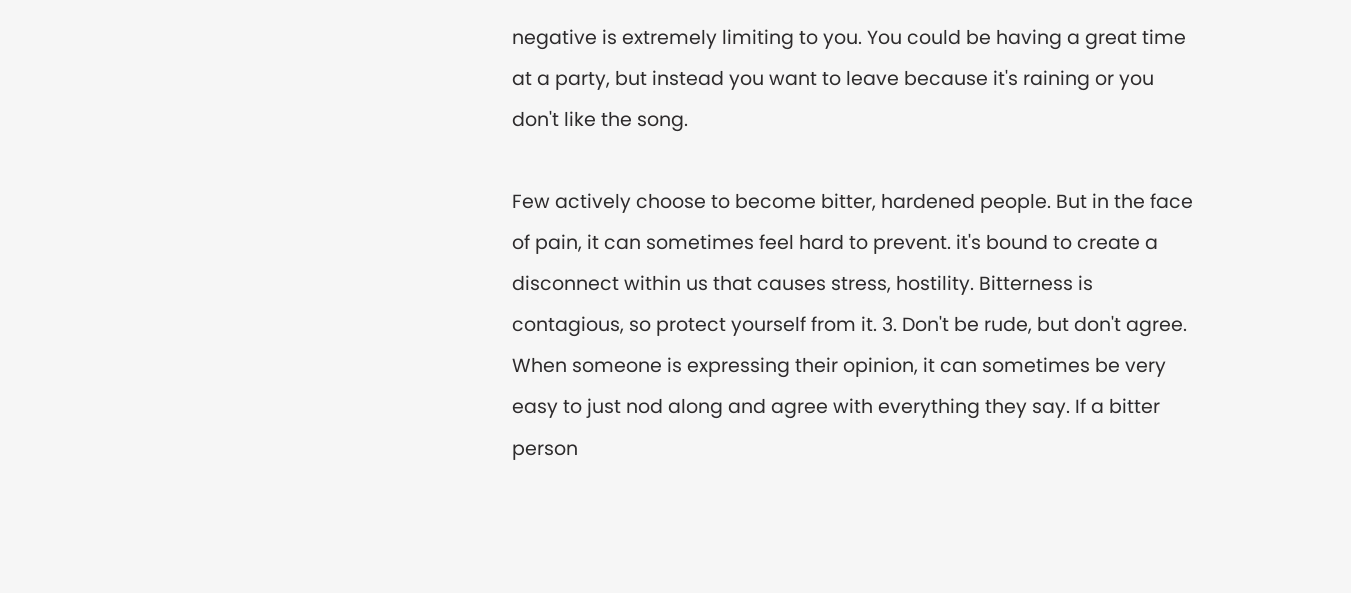negative is extremely limiting to you. You could be having a great time at a party, but instead you want to leave because it's raining or you don't like the song.

Few actively choose to become bitter, hardened people. But in the face of pain, it can sometimes feel hard to prevent. it's bound to create a disconnect within us that causes stress, hostility. Bitterness is contagious, so protect yourself from it. 3. Don't be rude, but don't agree. When someone is expressing their opinion, it can sometimes be very easy to just nod along and agree with everything they say. If a bitter person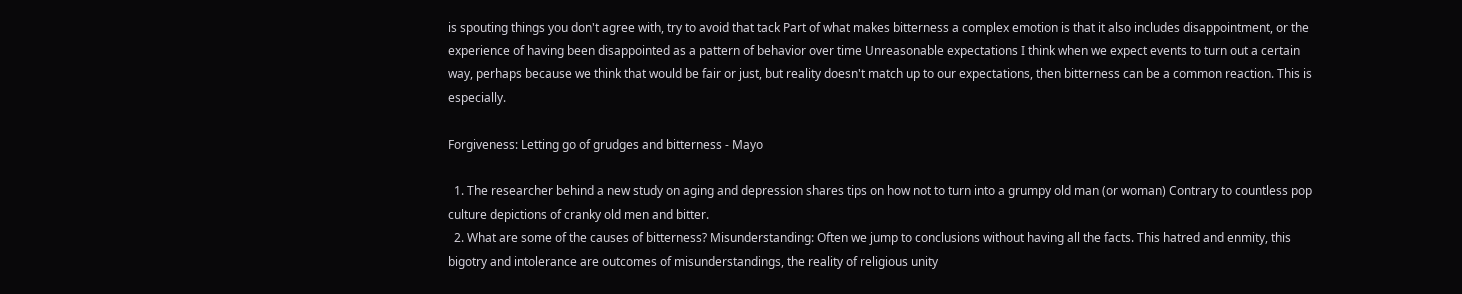is spouting things you don't agree with, try to avoid that tack Part of what makes bitterness a complex emotion is that it also includes disappointment, or the experience of having been disappointed as a pattern of behavior over time Unreasonable expectations I think when we expect events to turn out a certain way, perhaps because we think that would be fair or just, but reality doesn't match up to our expectations, then bitterness can be a common reaction. This is especially.

Forgiveness: Letting go of grudges and bitterness - Mayo

  1. The researcher behind a new study on aging and depression shares tips on how not to turn into a grumpy old man (or woman) Contrary to countless pop culture depictions of cranky old men and bitter.
  2. What are some of the causes of bitterness? Misunderstanding: Often we jump to conclusions without having all the facts. This hatred and enmity, this bigotry and intolerance are outcomes of misunderstandings, the reality of religious unity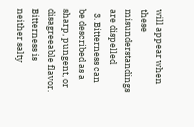will appear when these misunderstandings are dispelled
  3. Bitterness can be described as a sharp, pungent, or disagreeable flavor. Bitterness is neither salty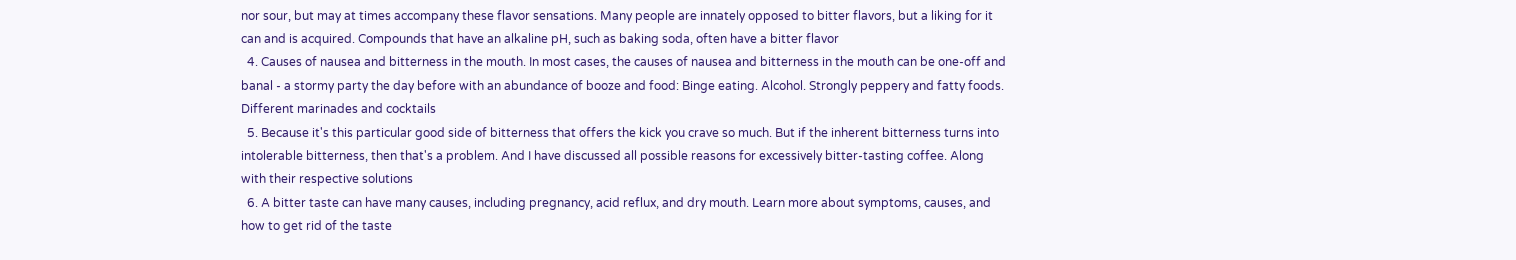nor sour, but may at times accompany these flavor sensations. Many people are innately opposed to bitter flavors, but a liking for it can and is acquired. Compounds that have an alkaline pH, such as baking soda, often have a bitter flavor
  4. Causes of nausea and bitterness in the mouth. In most cases, the causes of nausea and bitterness in the mouth can be one-off and banal - a stormy party the day before with an abundance of booze and food: Binge eating. Alcohol. Strongly peppery and fatty foods. Different marinades and cocktails
  5. Because it's this particular good side of bitterness that offers the kick you crave so much. But if the inherent bitterness turns into intolerable bitterness, then that's a problem. And I have discussed all possible reasons for excessively bitter-tasting coffee. Along with their respective solutions
  6. A bitter taste can have many causes, including pregnancy, acid reflux, and dry mouth. Learn more about symptoms, causes, and how to get rid of the taste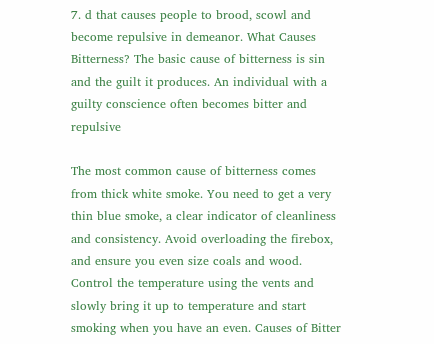7. d that causes people to brood, scowl and become repulsive in demeanor. What Causes Bitterness? The basic cause of bitterness is sin and the guilt it produces. An individual with a guilty conscience often becomes bitter and repulsive

The most common cause of bitterness comes from thick white smoke. You need to get a very thin blue smoke, a clear indicator of cleanliness and consistency. Avoid overloading the firebox, and ensure you even size coals and wood. Control the temperature using the vents and slowly bring it up to temperature and start smoking when you have an even. Causes of Bitter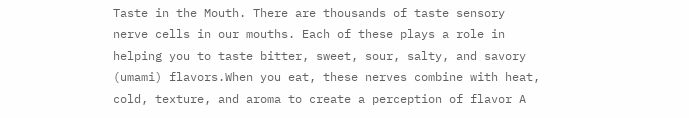Taste in the Mouth. There are thousands of taste sensory nerve cells in our mouths. Each of these plays a role in helping you to taste bitter, sweet, sour, salty, and savory (umami) flavors.When you eat, these nerves combine with heat, cold, texture, and aroma to create a perception of flavor A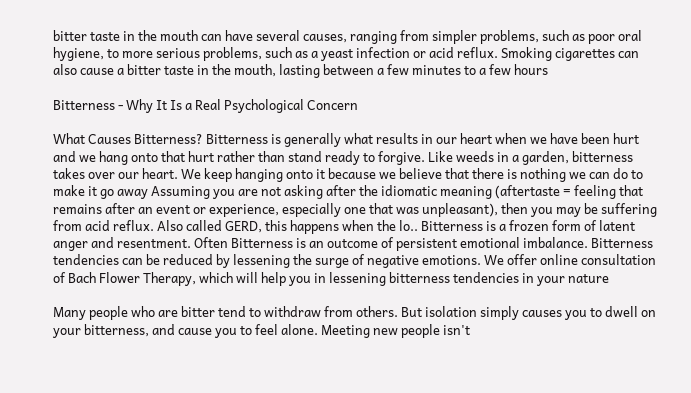bitter taste in the mouth can have several causes, ranging from simpler problems, such as poor oral hygiene, to more serious problems, such as a yeast infection or acid reflux. Smoking cigarettes can also cause a bitter taste in the mouth, lasting between a few minutes to a few hours

Bitterness - Why It Is a Real Psychological Concern

What Causes Bitterness? Bitterness is generally what results in our heart when we have been hurt and we hang onto that hurt rather than stand ready to forgive. Like weeds in a garden, bitterness takes over our heart. We keep hanging onto it because we believe that there is nothing we can do to make it go away Assuming you are not asking after the idiomatic meaning (aftertaste = feeling that remains after an event or experience, especially one that was unpleasant), then you may be suffering from acid reflux. Also called GERD, this happens when the lo.. Bitterness is a frozen form of latent anger and resentment. Often Bitterness is an outcome of persistent emotional imbalance. Bitterness tendencies can be reduced by lessening the surge of negative emotions. We offer online consultation of Bach Flower Therapy, which will help you in lessening bitterness tendencies in your nature

Many people who are bitter tend to withdraw from others. But isolation simply causes you to dwell on your bitterness, and cause you to feel alone. Meeting new people isn't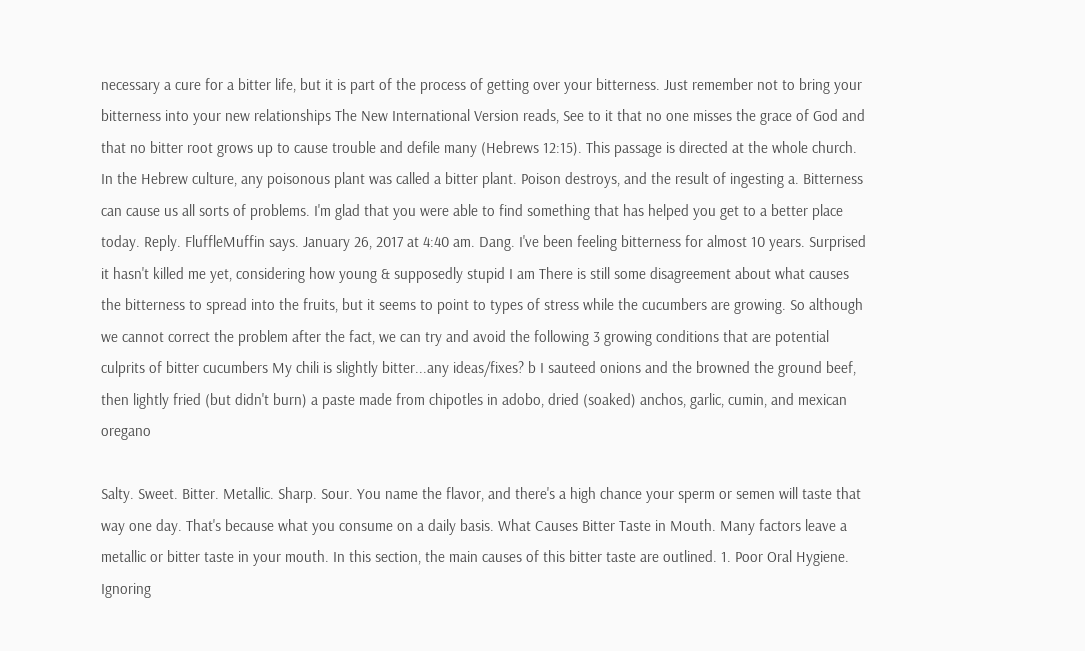necessary a cure for a bitter life, but it is part of the process of getting over your bitterness. Just remember not to bring your bitterness into your new relationships The New International Version reads, See to it that no one misses the grace of God and that no bitter root grows up to cause trouble and defile many (Hebrews 12:15). This passage is directed at the whole church. In the Hebrew culture, any poisonous plant was called a bitter plant. Poison destroys, and the result of ingesting a. Bitterness can cause us all sorts of problems. I'm glad that you were able to find something that has helped you get to a better place today. Reply. FluffleMuffin says. January 26, 2017 at 4:40 am. Dang. I've been feeling bitterness for almost 10 years. Surprised it hasn't killed me yet, considering how young & supposedly stupid I am There is still some disagreement about what causes the bitterness to spread into the fruits, but it seems to point to types of stress while the cucumbers are growing. So although we cannot correct the problem after the fact, we can try and avoid the following 3 growing conditions that are potential culprits of bitter cucumbers My chili is slightly bitter...any ideas/fixes? b I sauteed onions and the browned the ground beef, then lightly fried (but didn't burn) a paste made from chipotles in adobo, dried (soaked) anchos, garlic, cumin, and mexican oregano

Salty. Sweet. Bitter. Metallic. Sharp. Sour. You name the flavor, and there's a high chance your sperm or semen will taste that way one day. That's because what you consume on a daily basis. What Causes Bitter Taste in Mouth. Many factors leave a metallic or bitter taste in your mouth. In this section, the main causes of this bitter taste are outlined. 1. Poor Oral Hygiene. Ignoring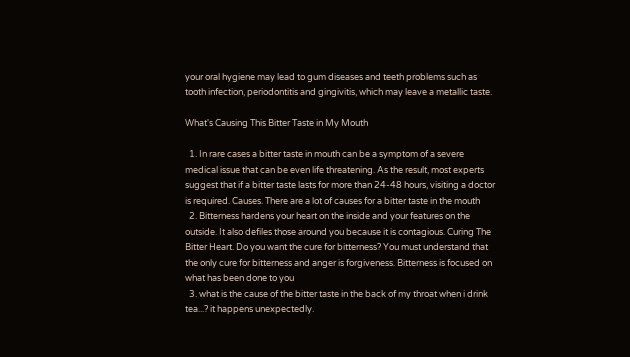your oral hygiene may lead to gum diseases and teeth problems such as tooth infection, periodontitis and gingivitis, which may leave a metallic taste.

What's Causing This Bitter Taste in My Mouth

  1. In rare cases a bitter taste in mouth can be a symptom of a severe medical issue that can be even life threatening. As the result, most experts suggest that if a bitter taste lasts for more than 24-48 hours, visiting a doctor is required. Causes. There are a lot of causes for a bitter taste in the mouth
  2. Bitterness hardens your heart on the inside and your features on the outside. It also defiles those around you because it is contagious. Curing The Bitter Heart. Do you want the cure for bitterness? You must understand that the only cure for bitterness and anger is forgiveness. Bitterness is focused on what has been done to you
  3. what is the cause of the bitter taste in the back of my throat when i drink tea...? it happens unexpectedly.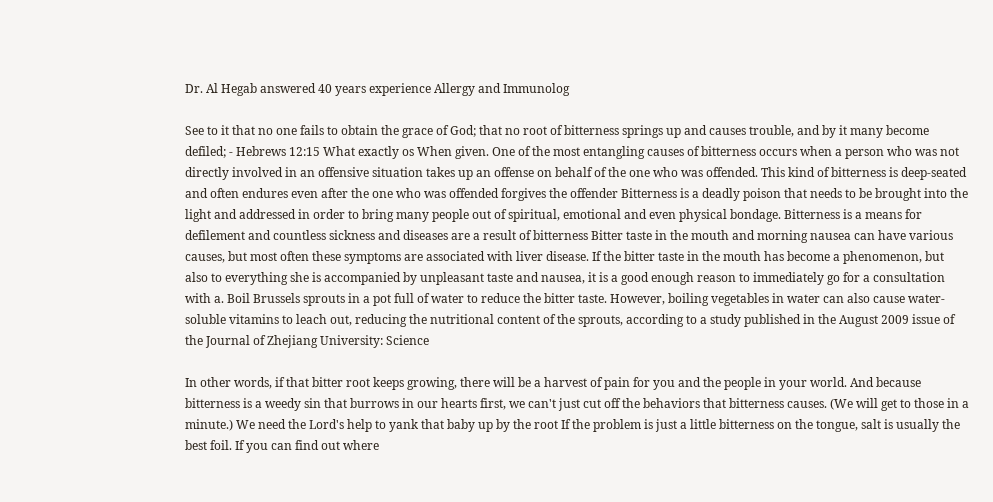Dr. Al Hegab answered 40 years experience Allergy and Immunolog

See to it that no one fails to obtain the grace of God; that no root of bitterness springs up and causes trouble, and by it many become defiled; - Hebrews 12:15 What exactly os When given. One of the most entangling causes of bitterness occurs when a person who was not directly involved in an offensive situation takes up an offense on behalf of the one who was offended. This kind of bitterness is deep-seated and often endures even after the one who was offended forgives the offender Bitterness is a deadly poison that needs to be brought into the light and addressed in order to bring many people out of spiritual, emotional and even physical bondage. Bitterness is a means for defilement and countless sickness and diseases are a result of bitterness Bitter taste in the mouth and morning nausea can have various causes, but most often these symptoms are associated with liver disease. If the bitter taste in the mouth has become a phenomenon, but also to everything she is accompanied by unpleasant taste and nausea, it is a good enough reason to immediately go for a consultation with a. Boil Brussels sprouts in a pot full of water to reduce the bitter taste. However, boiling vegetables in water can also cause water-soluble vitamins to leach out, reducing the nutritional content of the sprouts, according to a study published in the August 2009 issue of the Journal of Zhejiang University: Science

In other words, if that bitter root keeps growing, there will be a harvest of pain for you and the people in your world. And because bitterness is a weedy sin that burrows in our hearts first, we can't just cut off the behaviors that bitterness causes. (We will get to those in a minute.) We need the Lord's help to yank that baby up by the root If the problem is just a little bitterness on the tongue, salt is usually the best foil. If you can find out where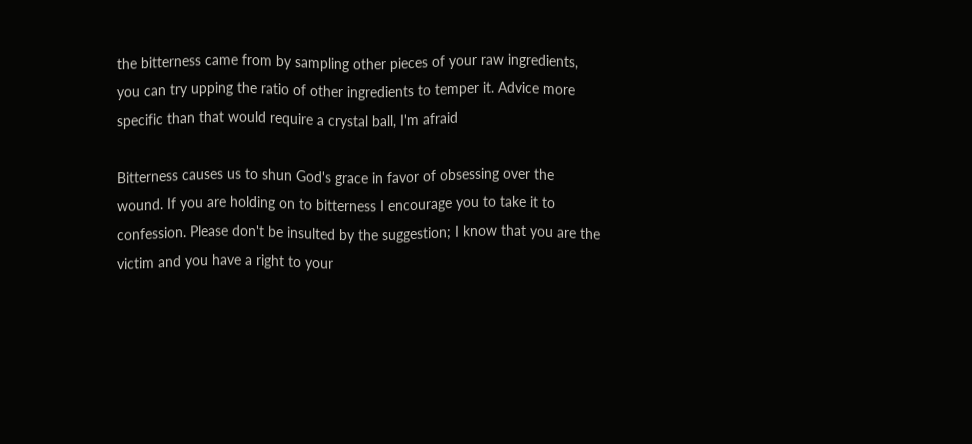the bitterness came from by sampling other pieces of your raw ingredients, you can try upping the ratio of other ingredients to temper it. Advice more specific than that would require a crystal ball, I'm afraid

Bitterness causes us to shun God's grace in favor of obsessing over the wound. If you are holding on to bitterness I encourage you to take it to confession. Please don't be insulted by the suggestion; I know that you are the victim and you have a right to your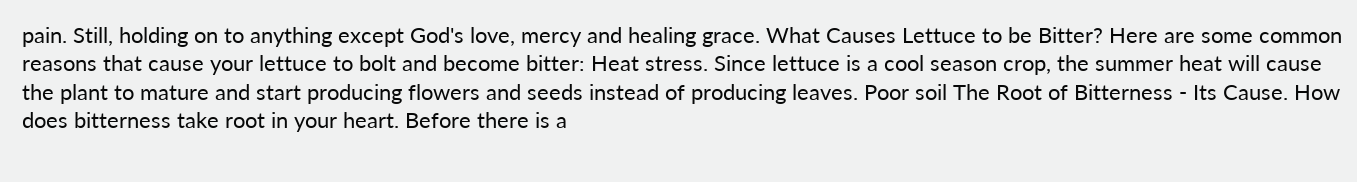pain. Still, holding on to anything except God's love, mercy and healing grace. What Causes Lettuce to be Bitter? Here are some common reasons that cause your lettuce to bolt and become bitter: Heat stress. Since lettuce is a cool season crop, the summer heat will cause the plant to mature and start producing flowers and seeds instead of producing leaves. Poor soil The Root of Bitterness - Its Cause. How does bitterness take root in your heart. Before there is a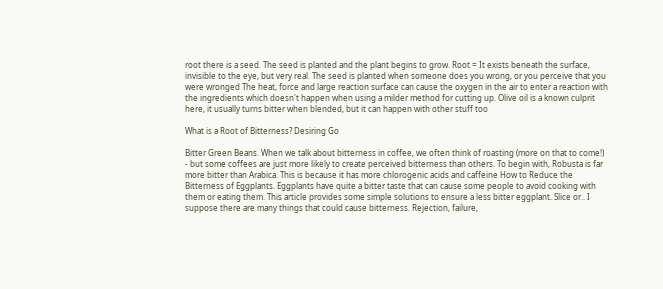root there is a seed. The seed is planted and the plant begins to grow. Root = It exists beneath the surface, invisible to the eye, but very real. The seed is planted when someone does you wrong, or you perceive that you were wronged The heat, force and large reaction surface can cause the oxygen in the air to enter a reaction with the ingredients which doesn't happen when using a milder method for cutting up. Olive oil is a known culprit here, it usually turns bitter when blended, but it can happen with other stuff too

What is a Root of Bitterness? Desiring Go

Bitter Green Beans. When we talk about bitterness in coffee, we often think of roasting (more on that to come!) - but some coffees are just more likely to create perceived bitterness than others. To begin with, Robusta is far more bitter than Arabica. This is because it has more chlorogenic acids and caffeine How to Reduce the Bitterness of Eggplants. Eggplants have quite a bitter taste that can cause some people to avoid cooking with them or eating them. This article provides some simple solutions to ensure a less bitter eggplant. Slice or.. I suppose there are many things that could cause bitterness. Rejection, failure,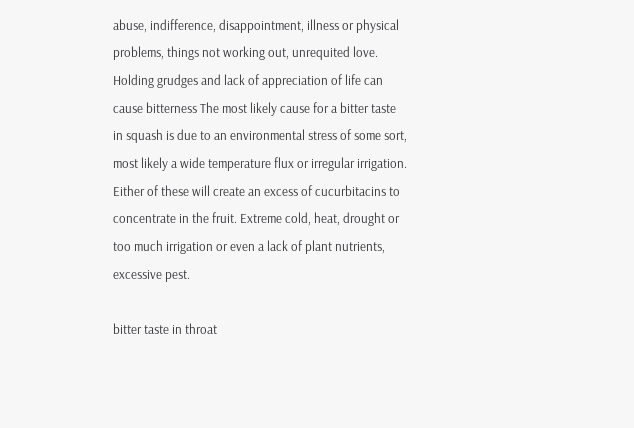abuse, indifference, disappointment, illness or physical problems, things not working out, unrequited love. Holding grudges and lack of appreciation of life can cause bitterness The most likely cause for a bitter taste in squash is due to an environmental stress of some sort, most likely a wide temperature flux or irregular irrigation. Either of these will create an excess of cucurbitacins to concentrate in the fruit. Extreme cold, heat, drought or too much irrigation or even a lack of plant nutrients, excessive pest.

bitter taste in throat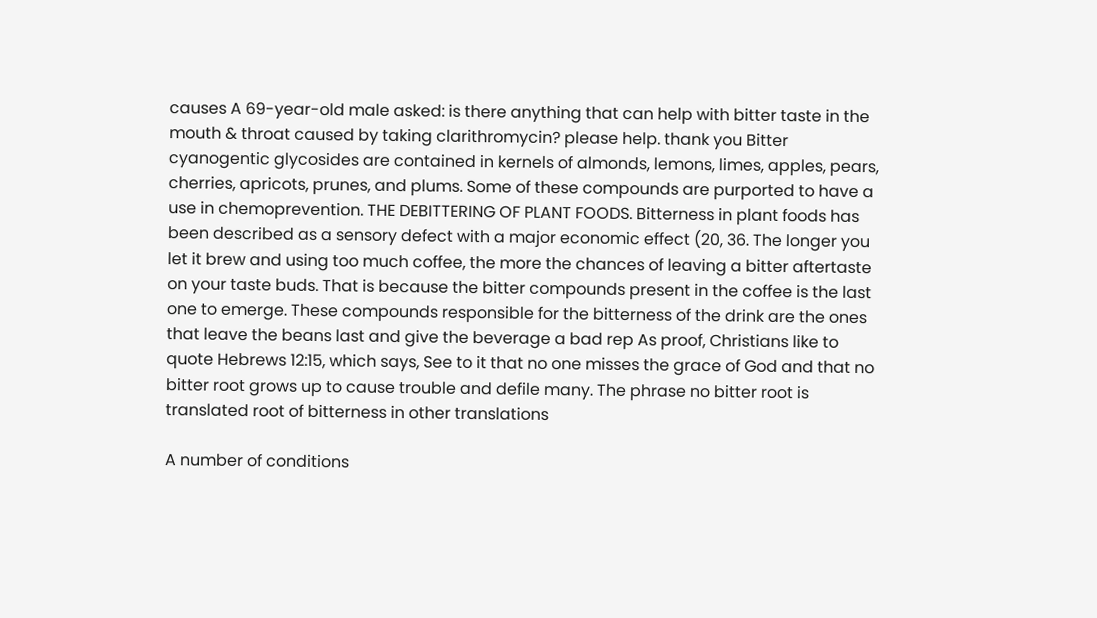causes A 69-year-old male asked: is there anything that can help with bitter taste in the mouth & throat caused by taking clarithromycin? please help. thank you Bitter cyanogentic glycosides are contained in kernels of almonds, lemons, limes, apples, pears, cherries, apricots, prunes, and plums. Some of these compounds are purported to have a use in chemoprevention. THE DEBITTERING OF PLANT FOODS. Bitterness in plant foods has been described as a sensory defect with a major economic effect (20, 36. The longer you let it brew and using too much coffee, the more the chances of leaving a bitter aftertaste on your taste buds. That is because the bitter compounds present in the coffee is the last one to emerge. These compounds responsible for the bitterness of the drink are the ones that leave the beans last and give the beverage a bad rep As proof, Christians like to quote Hebrews 12:15, which says, See to it that no one misses the grace of God and that no bitter root grows up to cause trouble and defile many. The phrase no bitter root is translated root of bitterness in other translations

A number of conditions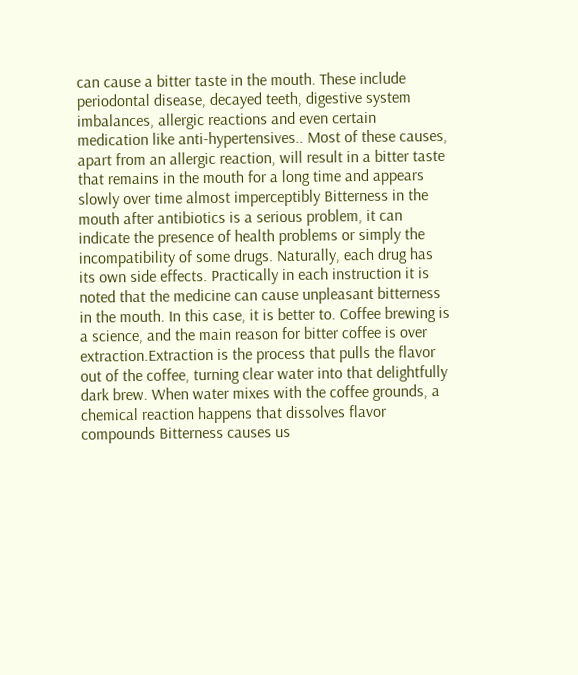can cause a bitter taste in the mouth. These include periodontal disease, decayed teeth, digestive system imbalances, allergic reactions and even certain medication like anti-hypertensives.. Most of these causes, apart from an allergic reaction, will result in a bitter taste that remains in the mouth for a long time and appears slowly over time almost imperceptibly Bitterness in the mouth after antibiotics is a serious problem, it can indicate the presence of health problems or simply the incompatibility of some drugs. Naturally, each drug has its own side effects. Practically in each instruction it is noted that the medicine can cause unpleasant bitterness in the mouth. In this case, it is better to. Coffee brewing is a science, and the main reason for bitter coffee is over extraction.Extraction is the process that pulls the flavor out of the coffee, turning clear water into that delightfully dark brew. When water mixes with the coffee grounds, a chemical reaction happens that dissolves flavor compounds Bitterness causes us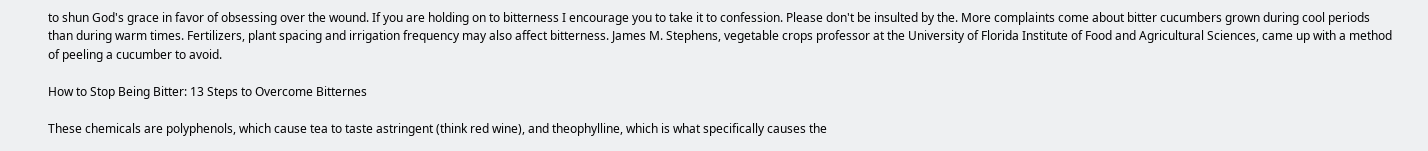to shun God's grace in favor of obsessing over the wound. If you are holding on to bitterness I encourage you to take it to confession. Please don't be insulted by the. More complaints come about bitter cucumbers grown during cool periods than during warm times. Fertilizers, plant spacing and irrigation frequency may also affect bitterness. James M. Stephens, vegetable crops professor at the University of Florida Institute of Food and Agricultural Sciences, came up with a method of peeling a cucumber to avoid.

How to Stop Being Bitter: 13 Steps to Overcome Bitternes

These chemicals are polyphenols, which cause tea to taste astringent (think red wine), and theophylline, which is what specifically causes the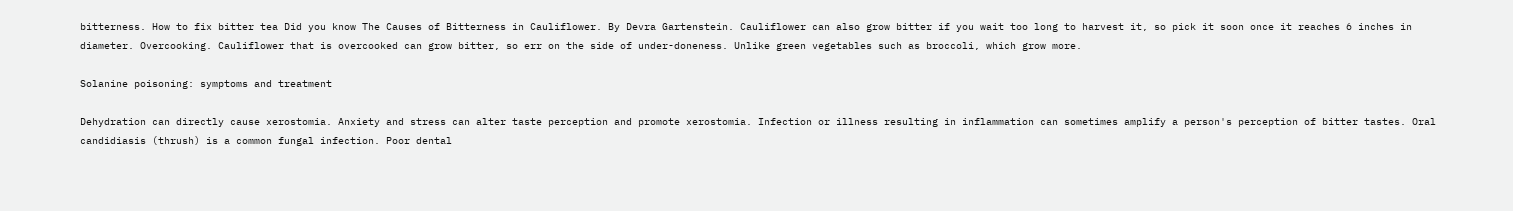bitterness. How to fix bitter tea Did you know The Causes of Bitterness in Cauliflower. By Devra Gartenstein. Cauliflower can also grow bitter if you wait too long to harvest it, so pick it soon once it reaches 6 inches in diameter. Overcooking. Cauliflower that is overcooked can grow bitter, so err on the side of under-doneness. Unlike green vegetables such as broccoli, which grow more.

Solanine poisoning: symptoms and treatment

Dehydration can directly cause xerostomia. Anxiety and stress can alter taste perception and promote xerostomia. Infection or illness resulting in inflammation can sometimes amplify a person's perception of bitter tastes. Oral candidiasis (thrush) is a common fungal infection. Poor dental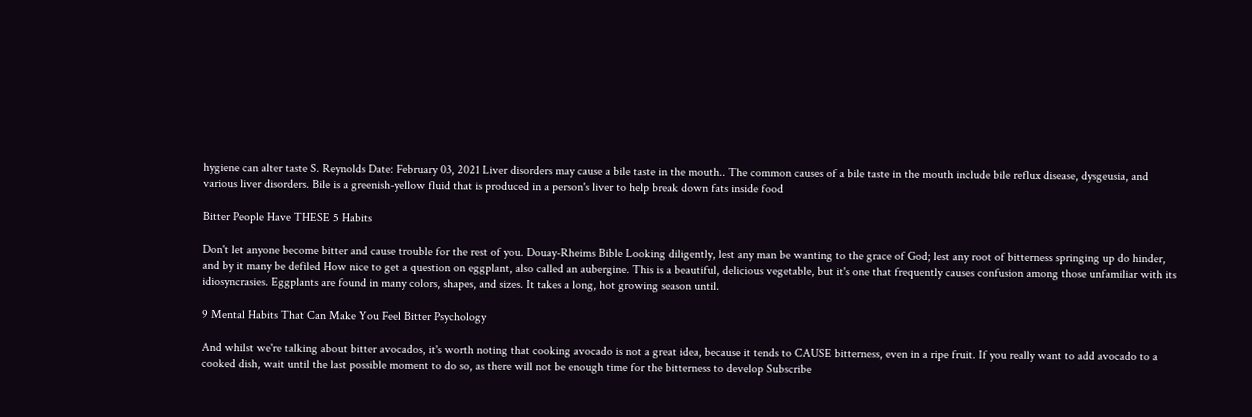hygiene can alter taste S. Reynolds Date: February 03, 2021 Liver disorders may cause a bile taste in the mouth.. The common causes of a bile taste in the mouth include bile reflux disease, dysgeusia, and various liver disorders. Bile is a greenish-yellow fluid that is produced in a person's liver to help break down fats inside food

Bitter People Have THESE 5 Habits

Don't let anyone become bitter and cause trouble for the rest of you. Douay-Rheims Bible Looking diligently, lest any man be wanting to the grace of God; lest any root of bitterness springing up do hinder, and by it many be defiled How nice to get a question on eggplant, also called an aubergine. This is a beautiful, delicious vegetable, but it's one that frequently causes confusion among those unfamiliar with its idiosyncrasies. Eggplants are found in many colors, shapes, and sizes. It takes a long, hot growing season until.

9 Mental Habits That Can Make You Feel Bitter Psychology

And whilst we're talking about bitter avocados, it's worth noting that cooking avocado is not a great idea, because it tends to CAUSE bitterness, even in a ripe fruit. If you really want to add avocado to a cooked dish, wait until the last possible moment to do so, as there will not be enough time for the bitterness to develop Subscribe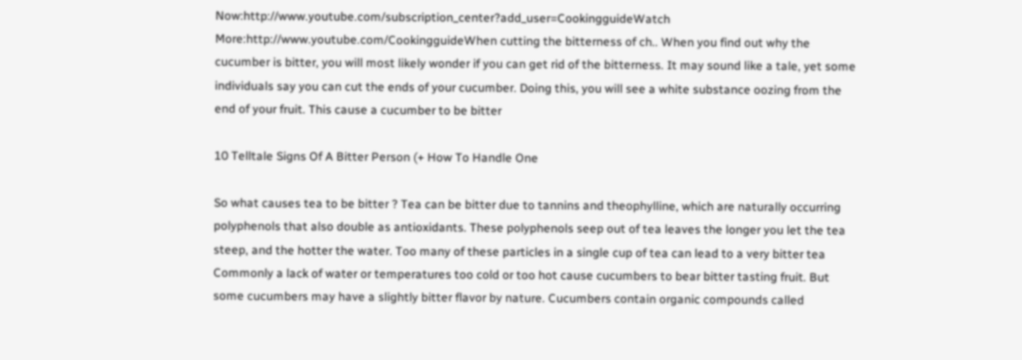Now:http://www.youtube.com/subscription_center?add_user=CookingguideWatch More:http://www.youtube.com/CookingguideWhen cutting the bitterness of ch.. When you find out why the cucumber is bitter, you will most likely wonder if you can get rid of the bitterness. It may sound like a tale, yet some individuals say you can cut the ends of your cucumber. Doing this, you will see a white substance oozing from the end of your fruit. This cause a cucumber to be bitter

10 Telltale Signs Of A Bitter Person (+ How To Handle One

So what causes tea to be bitter ? Tea can be bitter due to tannins and theophylline, which are naturally occurring polyphenols that also double as antioxidants. These polyphenols seep out of tea leaves the longer you let the tea steep, and the hotter the water. Too many of these particles in a single cup of tea can lead to a very bitter tea Commonly a lack of water or temperatures too cold or too hot cause cucumbers to bear bitter tasting fruit. But some cucumbers may have a slightly bitter flavor by nature. Cucumbers contain organic compounds called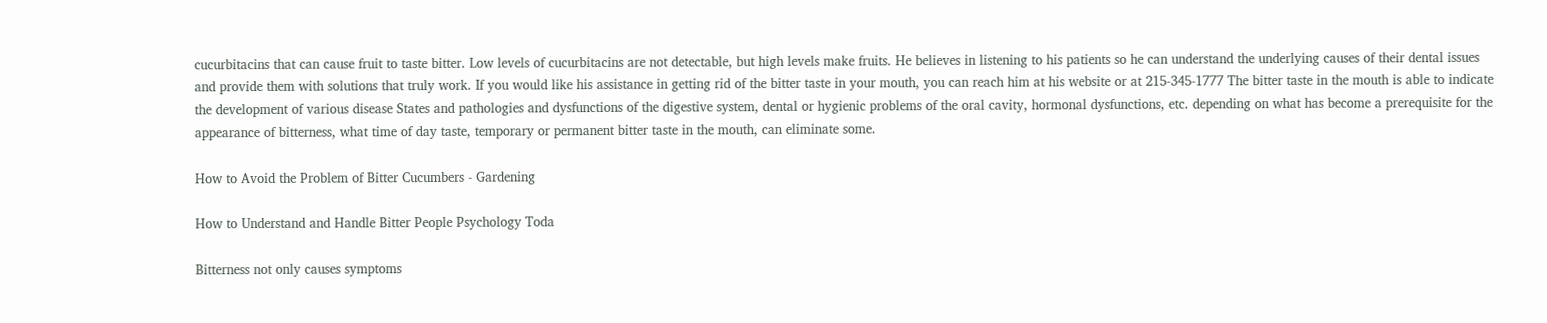cucurbitacins that can cause fruit to taste bitter. Low levels of cucurbitacins are not detectable, but high levels make fruits. He believes in listening to his patients so he can understand the underlying causes of their dental issues and provide them with solutions that truly work. If you would like his assistance in getting rid of the bitter taste in your mouth, you can reach him at his website or at 215-345-1777 The bitter taste in the mouth is able to indicate the development of various disease States and pathologies and dysfunctions of the digestive system, dental or hygienic problems of the oral cavity, hormonal dysfunctions, etc. depending on what has become a prerequisite for the appearance of bitterness, what time of day taste, temporary or permanent bitter taste in the mouth, can eliminate some.

How to Avoid the Problem of Bitter Cucumbers - Gardening

How to Understand and Handle Bitter People Psychology Toda

Bitterness not only causes symptoms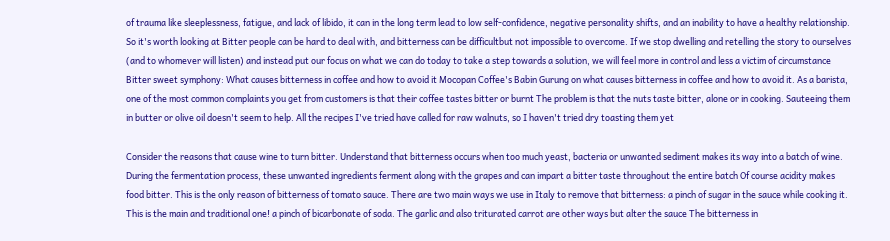of trauma like sleeplessness, fatigue, and lack of libido, it can in the long term lead to low self-confidence, negative personality shifts, and an inability to have a healthy relationship. So it's worth looking at Bitter people can be hard to deal with, and bitterness can be difficultbut not impossible to overcome. If we stop dwelling and retelling the story to ourselves (and to whomever will listen) and instead put our focus on what we can do today to take a step towards a solution, we will feel more in control and less a victim of circumstance Bitter sweet symphony: What causes bitterness in coffee and how to avoid it Mocopan Coffee's Babin Gurung on what causes bitterness in coffee and how to avoid it. As a barista, one of the most common complaints you get from customers is that their coffee tastes bitter or burnt The problem is that the nuts taste bitter, alone or in cooking. Sauteeing them in butter or olive oil doesn't seem to help. All the recipes I've tried have called for raw walnuts, so I haven't tried dry toasting them yet

Consider the reasons that cause wine to turn bitter. Understand that bitterness occurs when too much yeast, bacteria or unwanted sediment makes its way into a batch of wine. During the fermentation process, these unwanted ingredients ferment along with the grapes and can impart a bitter taste throughout the entire batch Of course acidity makes food bitter. This is the only reason of bitterness of tomato sauce. There are two main ways we use in Italy to remove that bitterness: a pinch of sugar in the sauce while cooking it. This is the main and traditional one! a pinch of bicarbonate of soda. The garlic and also triturated carrot are other ways but alter the sauce The bitterness in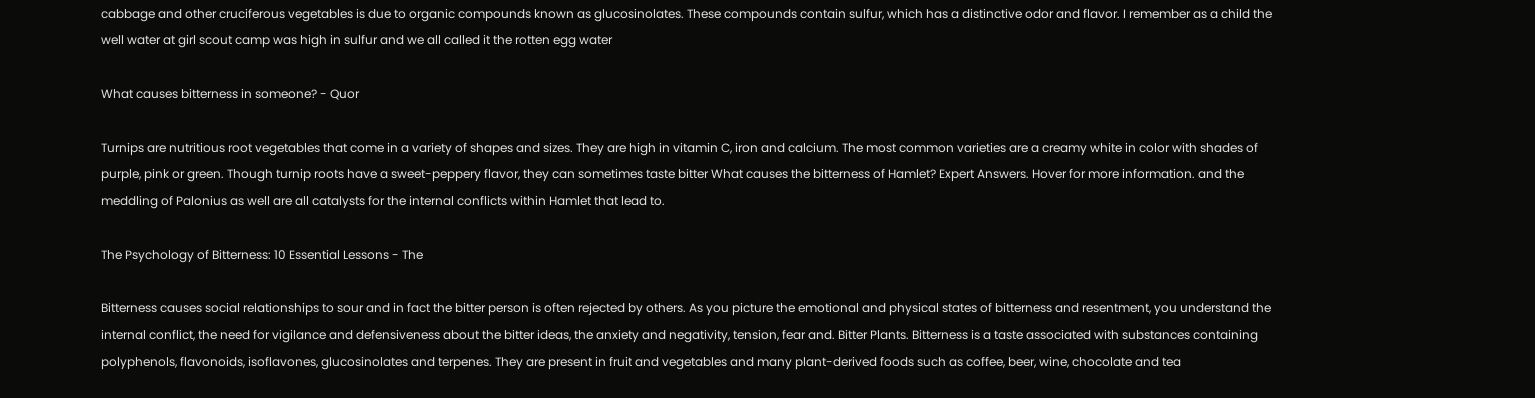cabbage and other cruciferous vegetables is due to organic compounds known as glucosinolates. These compounds contain sulfur, which has a distinctive odor and flavor. I remember as a child the well water at girl scout camp was high in sulfur and we all called it the rotten egg water

What causes bitterness in someone? - Quor

Turnips are nutritious root vegetables that come in a variety of shapes and sizes. They are high in vitamin C, iron and calcium. The most common varieties are a creamy white in color with shades of purple, pink or green. Though turnip roots have a sweet-peppery flavor, they can sometimes taste bitter What causes the bitterness of Hamlet? Expert Answers. Hover for more information. and the meddling of Palonius as well are all catalysts for the internal conflicts within Hamlet that lead to.

The Psychology of Bitterness: 10 Essential Lessons - The

Bitterness causes social relationships to sour and in fact the bitter person is often rejected by others. As you picture the emotional and physical states of bitterness and resentment, you understand the internal conflict, the need for vigilance and defensiveness about the bitter ideas, the anxiety and negativity, tension, fear and. Bitter Plants. Bitterness is a taste associated with substances containing polyphenols, flavonoids, isoflavones, glucosinolates and terpenes. They are present in fruit and vegetables and many plant-derived foods such as coffee, beer, wine, chocolate and tea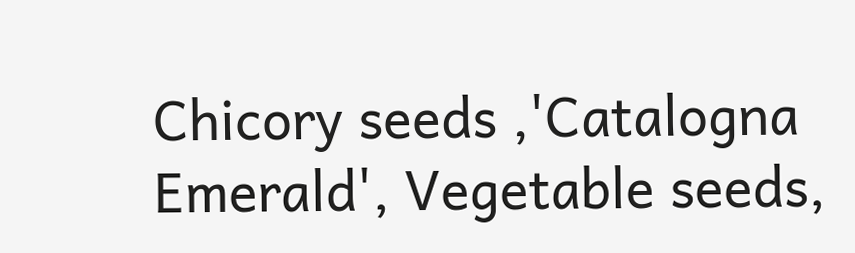Chicory seeds ,'Catalogna Emerald', Vegetable seeds,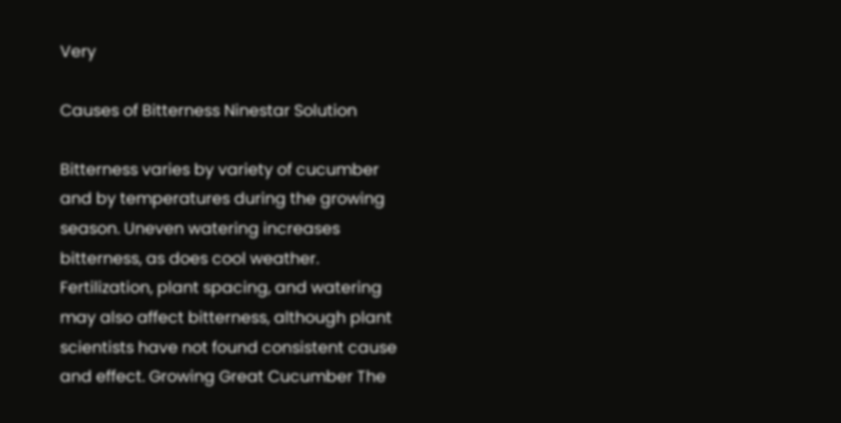Very

Causes of Bitterness Ninestar Solution

Bitterness varies by variety of cucumber and by temperatures during the growing season. Uneven watering increases bitterness, as does cool weather. Fertilization, plant spacing, and watering may also affect bitterness, although plant scientists have not found consistent cause and effect. Growing Great Cucumber The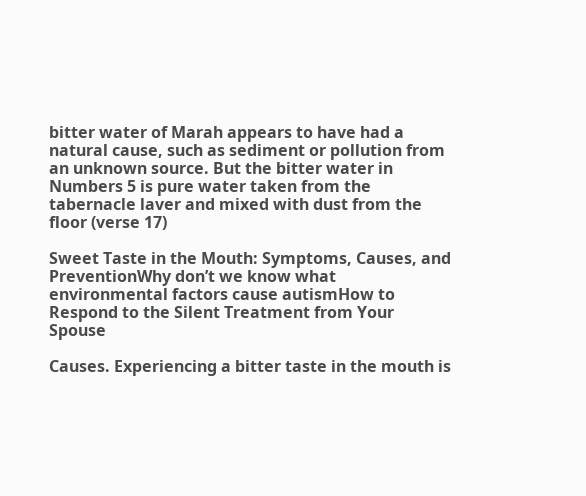bitter water of Marah appears to have had a natural cause, such as sediment or pollution from an unknown source. But the bitter water in Numbers 5 is pure water taken from the tabernacle laver and mixed with dust from the floor (verse 17)

Sweet Taste in the Mouth: Symptoms, Causes, and PreventionWhy don’t we know what environmental factors cause autismHow to Respond to the Silent Treatment from Your Spouse

Causes. Experiencing a bitter taste in the mouth is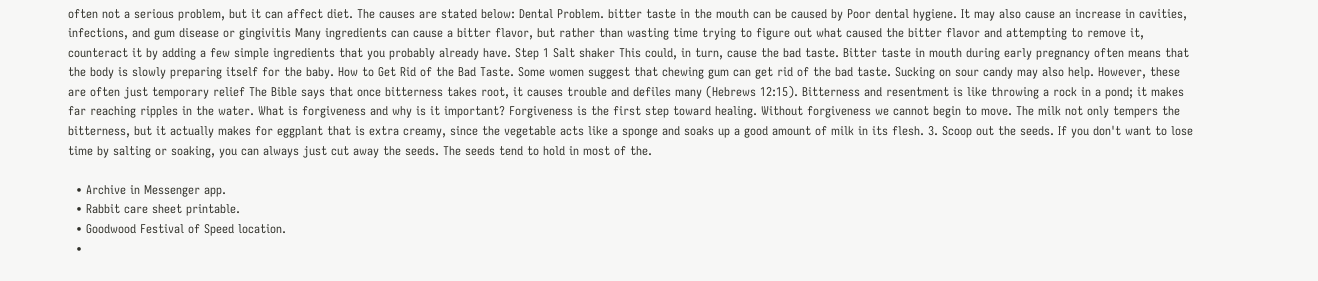often not a serious problem, but it can affect diet. The causes are stated below: Dental Problem. bitter taste in the mouth can be caused by Poor dental hygiene. It may also cause an increase in cavities, infections, and gum disease or gingivitis Many ingredients can cause a bitter flavor, but rather than wasting time trying to figure out what caused the bitter flavor and attempting to remove it, counteract it by adding a few simple ingredients that you probably already have. Step 1 Salt shaker This could, in turn, cause the bad taste. Bitter taste in mouth during early pregnancy often means that the body is slowly preparing itself for the baby. How to Get Rid of the Bad Taste. Some women suggest that chewing gum can get rid of the bad taste. Sucking on sour candy may also help. However, these are often just temporary relief The Bible says that once bitterness takes root, it causes trouble and defiles many (Hebrews 12:15). Bitterness and resentment is like throwing a rock in a pond; it makes far reaching ripples in the water. What is forgiveness and why is it important? Forgiveness is the first step toward healing. Without forgiveness we cannot begin to move. The milk not only tempers the bitterness, but it actually makes for eggplant that is extra creamy, since the vegetable acts like a sponge and soaks up a good amount of milk in its flesh. 3. Scoop out the seeds. If you don't want to lose time by salting or soaking, you can always just cut away the seeds. The seeds tend to hold in most of the.

  • Archive in Messenger app.
  • Rabbit care sheet printable.
  • Goodwood Festival of Speed location.
  •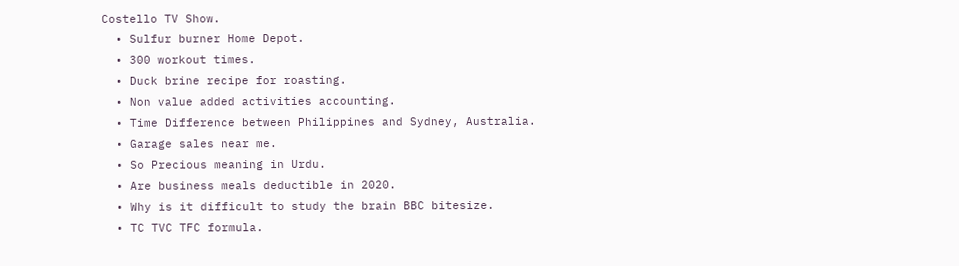Costello TV Show.
  • Sulfur burner Home Depot.
  • 300 workout times.
  • Duck brine recipe for roasting.
  • Non value added activities accounting.
  • Time Difference between Philippines and Sydney, Australia.
  • Garage sales near me.
  • So Precious meaning in Urdu.
  • Are business meals deductible in 2020.
  • Why is it difficult to study the brain BBC bitesize.
  • TC TVC TFC formula.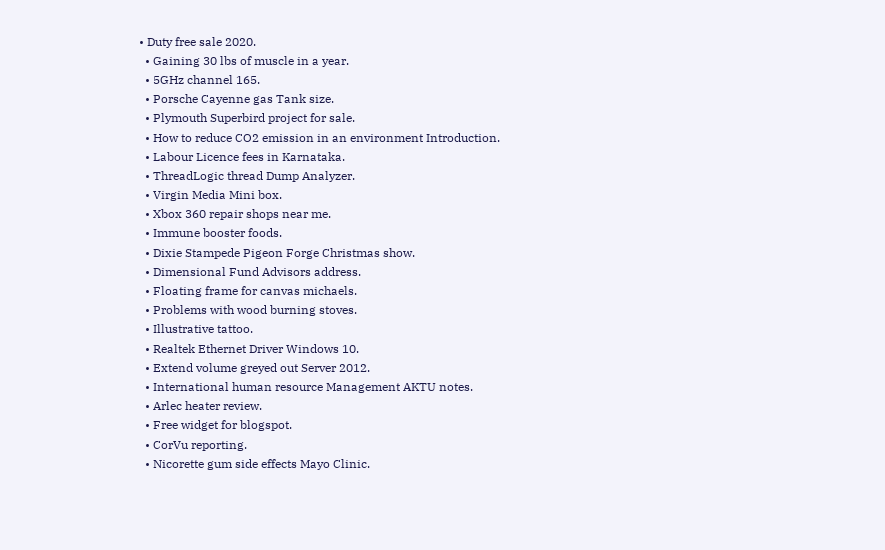• Duty free sale 2020.
  • Gaining 30 lbs of muscle in a year.
  • 5GHz channel 165.
  • Porsche Cayenne gas Tank size.
  • Plymouth Superbird project for sale.
  • How to reduce CO2 emission in an environment Introduction.
  • Labour Licence fees in Karnataka.
  • ThreadLogic thread Dump Analyzer.
  • Virgin Media Mini box.
  • Xbox 360 repair shops near me.
  • Immune booster foods.
  • Dixie Stampede Pigeon Forge Christmas show.
  • Dimensional Fund Advisors address.
  • Floating frame for canvas michaels.
  • Problems with wood burning stoves.
  • Illustrative tattoo.
  • Realtek Ethernet Driver Windows 10.
  • Extend volume greyed out Server 2012.
  • International human resource Management AKTU notes.
  • Arlec heater review.
  • Free widget for blogspot.
  • CorVu reporting.
  • Nicorette gum side effects Mayo Clinic.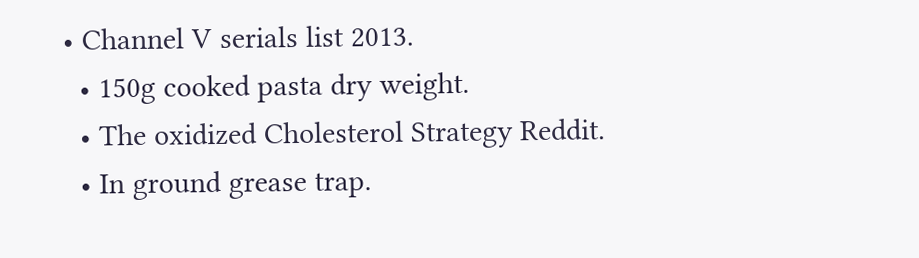• Channel V serials list 2013.
  • 150g cooked pasta dry weight.
  • The oxidized Cholesterol Strategy Reddit.
  • In ground grease trap.